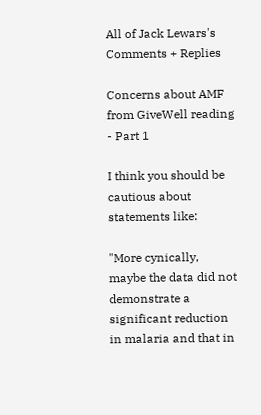All of Jack Lewars's Comments + Replies

Concerns about AMF from GiveWell reading - Part 1

I think you should be cautious about statements like:

"More cynically, maybe the data did not demonstrate a significant reduction in malaria and that in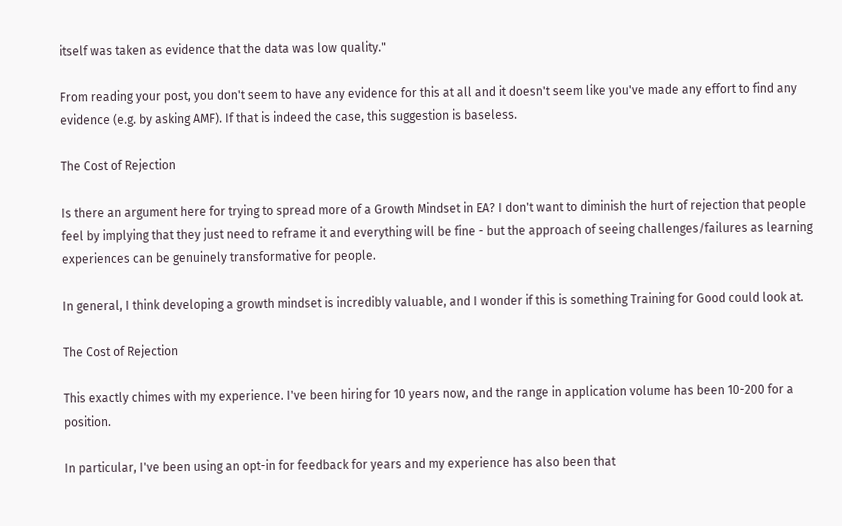itself was taken as evidence that the data was low quality."

From reading your post, you don't seem to have any evidence for this at all and it doesn't seem like you've made any effort to find any evidence (e.g. by asking AMF). If that is indeed the case, this suggestion is baseless.

The Cost of Rejection

Is there an argument here for trying to spread more of a Growth Mindset in EA? I don't want to diminish the hurt of rejection that people feel by implying that they just need to reframe it and everything will be fine - but the approach of seeing challenges/failures as learning experiences can be genuinely transformative for people.

In general, I think developing a growth mindset is incredibly valuable, and I wonder if this is something Training for Good could look at.

The Cost of Rejection

This exactly chimes with my experience. I've been hiring for 10 years now, and the range in application volume has been 10-200 for a position.

In particular, I've been using an opt-in for feedback for years and my experience has also been that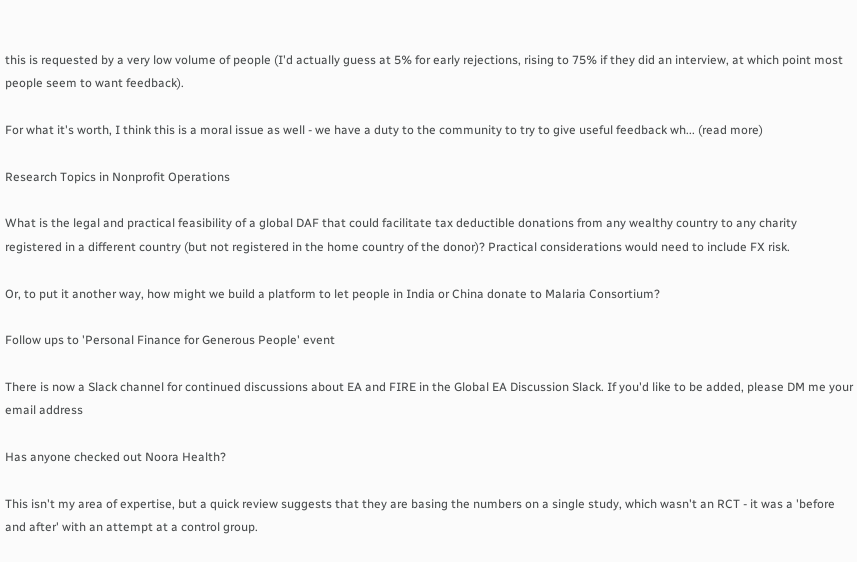this is requested by a very low volume of people (I'd actually guess at 5% for early rejections, rising to 75% if they did an interview, at which point most people seem to want feedback).

For what it's worth, I think this is a moral issue as well - we have a duty to the community to try to give useful feedback wh... (read more)

Research Topics in Nonprofit Operations

What is the legal and practical feasibility of a global DAF that could facilitate tax deductible donations from any wealthy country to any charity registered in a different country (but not registered in the home country of the donor)? Practical considerations would need to include FX risk.

Or, to put it another way, how might we build a platform to let people in India or China donate to Malaria Consortium?

Follow ups to 'Personal Finance for Generous People' event

There is now a Slack channel for continued discussions about EA and FIRE in the Global EA Discussion Slack. If you'd like to be added, please DM me your email address

Has anyone checked out Noora Health?

This isn't my area of expertise, but a quick review suggests that they are basing the numbers on a single study, which wasn't an RCT - it was a 'before and after' with an attempt at a control group.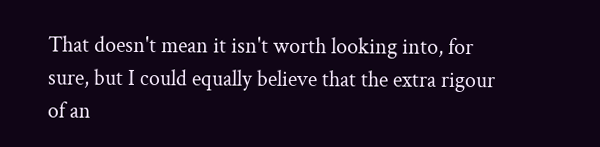That doesn't mean it isn't worth looking into, for sure, but I could equally believe that the extra rigour of an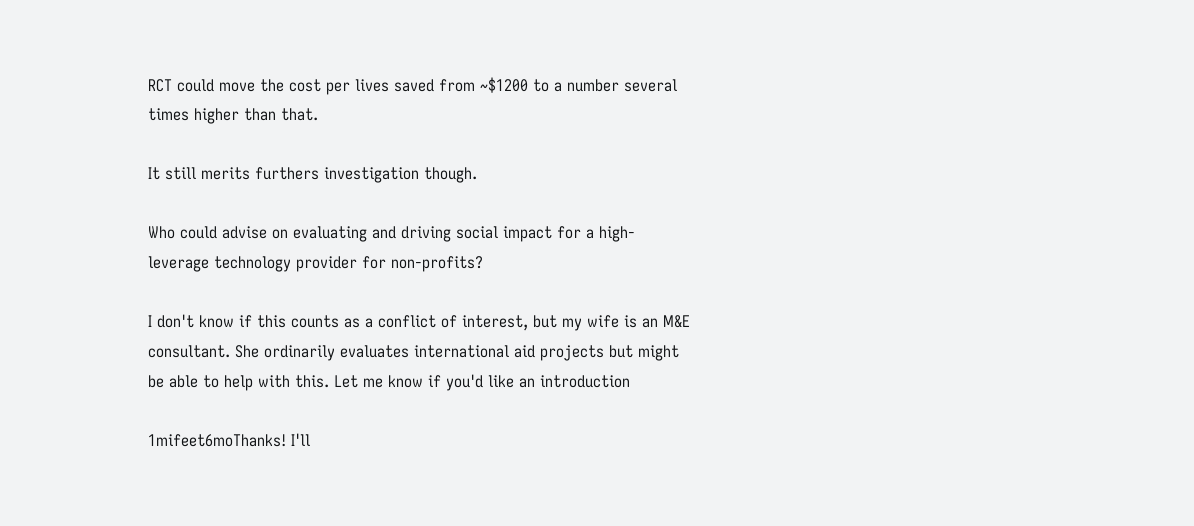RCT could move the cost per lives saved from ~$1200 to a number several times higher than that.

It still merits furthers investigation though.

Who could advise on evaluating and driving social impact for a high-leverage technology provider for non-profits?

I don't know if this counts as a conflict of interest, but my wife is an M&E consultant. She ordinarily evaluates international aid projects but might be able to help with this. Let me know if you'd like an introduction

1mifeet6moThanks! I'll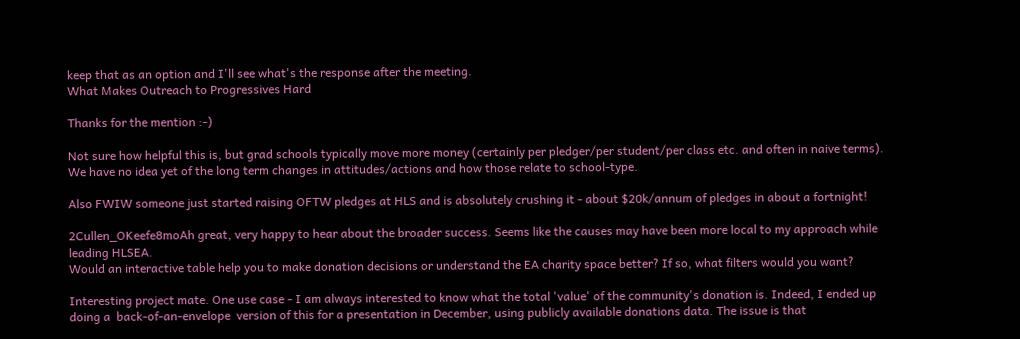keep that as an option and I'll see what's the response after the meeting.
What Makes Outreach to Progressives Hard

Thanks for the mention :-)

Not sure how helpful this is, but grad schools typically move more money (certainly per pledger/per student/per class etc. and often in naive terms). We have no idea yet of the long term changes in attitudes/actions and how those relate to school-type.

Also FWIW someone just started raising OFTW pledges at HLS and is absolutely crushing it - about $20k/annum of pledges in about a fortnight!

2Cullen_OKeefe8moAh great, very happy to hear about the broader success. Seems like the causes may have been more local to my approach while leading HLSEA.
Would an interactive table help you to make donation decisions or understand the EA charity space better? If so, what filters would you want?

Interesting project mate. One use case - I am always interested to know what the total 'value' of the community's donation is. Indeed, I ended up doing a  back-of-an-envelope  version of this for a presentation in December, using publicly available donations data. The issue is that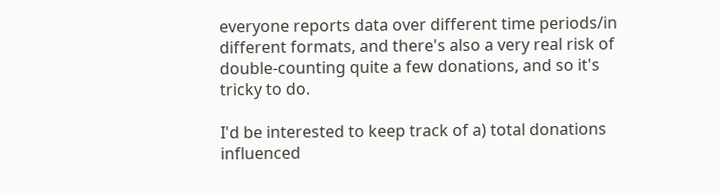everyone reports data over different time periods/in different formats, and there's also a very real risk of double-counting quite a few donations, and so it's tricky to do.

I'd be interested to keep track of a) total donations influenced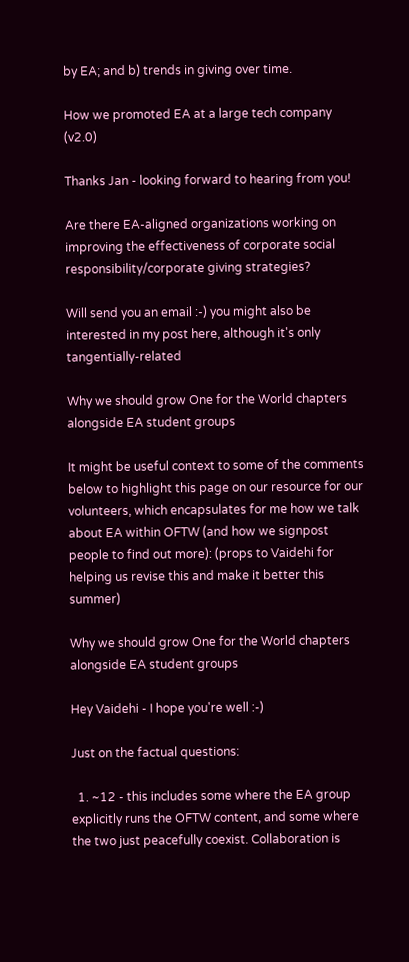by EA; and b) trends in giving over time.

How we promoted EA at a large tech company (v2.0)

Thanks Jan - looking forward to hearing from you!

Are there EA-aligned organizations working on improving the effectiveness of corporate social responsibility/corporate giving strategies?

Will send you an email :-) you might also be interested in my post here, although it's only tangentially-related

Why we should grow One for the World chapters alongside EA student groups

It might be useful context to some of the comments below to highlight this page on our resource for our volunteers, which encapsulates for me how we talk about EA within OFTW (and how we signpost people to find out more): (props to Vaidehi for helping us revise this and make it better this summer)

Why we should grow One for the World chapters alongside EA student groups

Hey Vaidehi - I hope you're well :-)

Just on the factual questions:

  1. ~12 - this includes some where the EA group explicitly runs the OFTW content, and some where the two just peacefully coexist. Collaboration is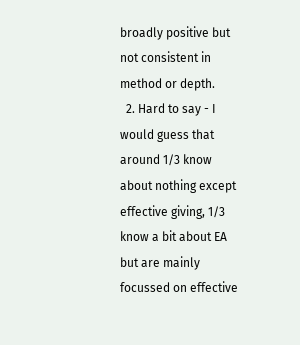broadly positive but not consistent in method or depth.
  2. Hard to say - I would guess that around 1/3 know about nothing except effective giving, 1/3 know a bit about EA but are mainly focussed on effective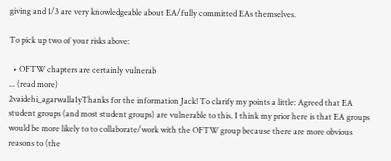giving and 1/3 are very knowledgeable about EA/fully committed EAs themselves.

To pick up two of your risks above:

  • OFTW chapters are certainly vulnerab
... (read more)
2vaidehi_agarwalla1yThanks for the information Jack! To clarify my points a little: Agreed that EA student groups (and most student groups) are vulnerable to this. I think my prior here is that EA groups would be more likely to to collaborate/work with the OFTW group because there are more obvious reasons to (the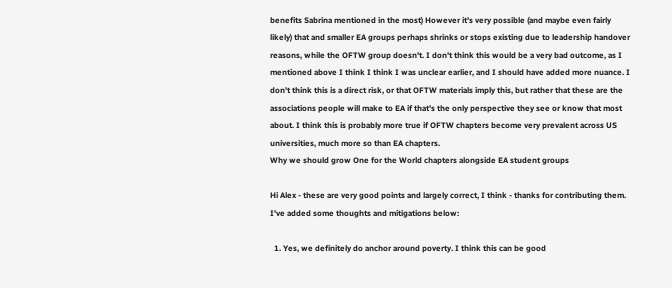benefits Sabrina mentioned in the most) However it's very possible (and maybe even fairly likely) that and smaller EA groups perhaps shrinks or stops existing due to leadership handover reasons, while the OFTW group doesn't. I don't think this would be a very bad outcome, as I mentioned above I think I think I was unclear earlier, and I should have added more nuance. I don't think this is a direct risk, or that OFTW materials imply this, but rather that these are the associations people will make to EA if that's the only perspective they see or know that most about. I think this is probably more true if OFTW chapters become very prevalent across US universities, much more so than EA chapters.
Why we should grow One for the World chapters alongside EA student groups

Hi Alex - these are very good points and largely correct, I think - thanks for contributing them. I've added some thoughts and mitigations below:

  1. Yes, we definitely do anchor around poverty. I think this can be good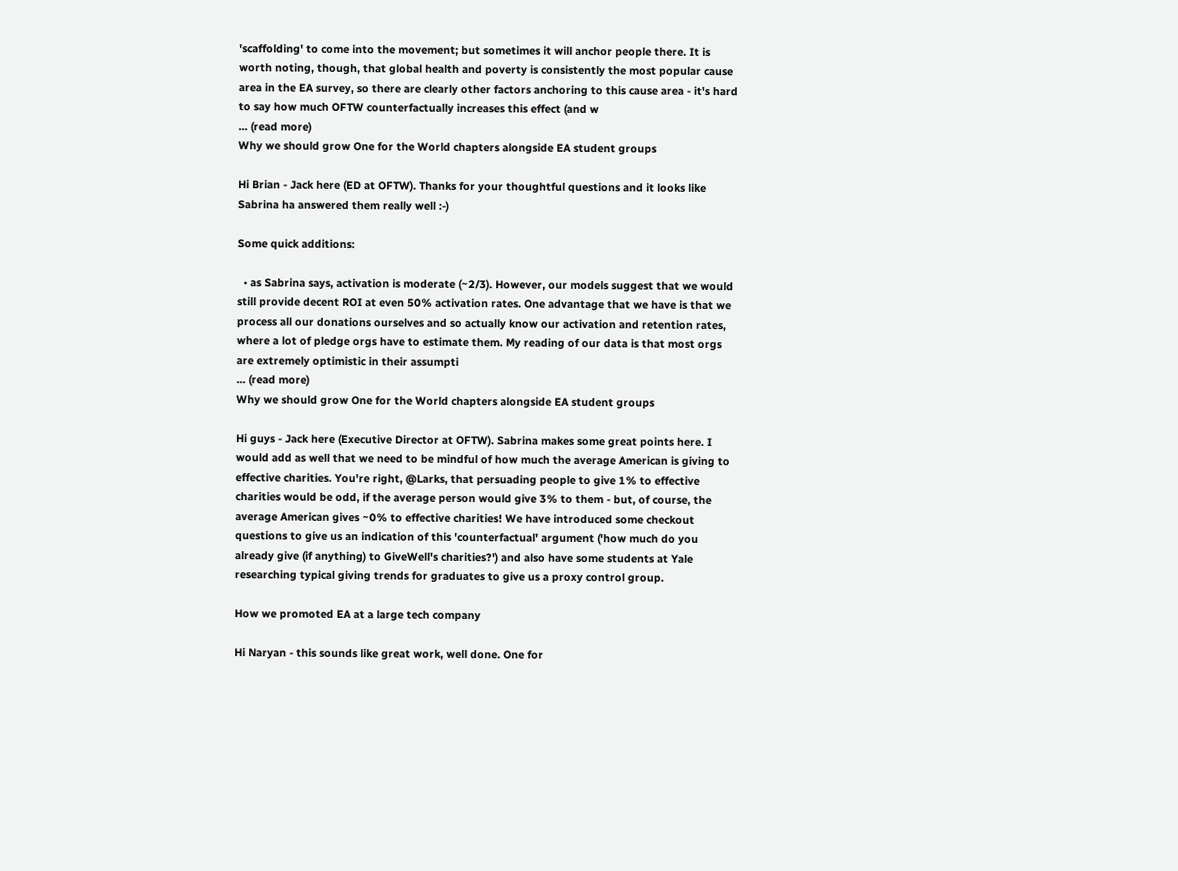'scaffolding' to come into the movement; but sometimes it will anchor people there. It is worth noting, though, that global health and poverty is consistently the most popular cause area in the EA survey, so there are clearly other factors anchoring to this cause area - it's hard to say how much OFTW counterfactually increases this effect (and w
... (read more)
Why we should grow One for the World chapters alongside EA student groups

Hi Brian - Jack here (ED at OFTW). Thanks for your thoughtful questions and it looks like Sabrina ha answered them really well :-)

Some quick additions:

  • as Sabrina says, activation is moderate (~2/3). However, our models suggest that we would still provide decent ROI at even 50% activation rates. One advantage that we have is that we process all our donations ourselves and so actually know our activation and retention rates, where a lot of pledge orgs have to estimate them. My reading of our data is that most orgs are extremely optimistic in their assumpti
... (read more)
Why we should grow One for the World chapters alongside EA student groups

Hi guys - Jack here (Executive Director at OFTW). Sabrina makes some great points here. I would add as well that we need to be mindful of how much the average American is giving to effective charities. You're right, @Larks, that persuading people to give 1% to effective charities would be odd, if the average person would give 3% to them - but, of course, the average American gives ~0% to effective charities! We have introduced some checkout questions to give us an indication of this 'counterfactual' argument ('how much do you already give (if anything) to GiveWell's charities?') and also have some students at Yale researching typical giving trends for graduates to give us a proxy control group.

How we promoted EA at a large tech company

Hi Naryan - this sounds like great work, well done. One for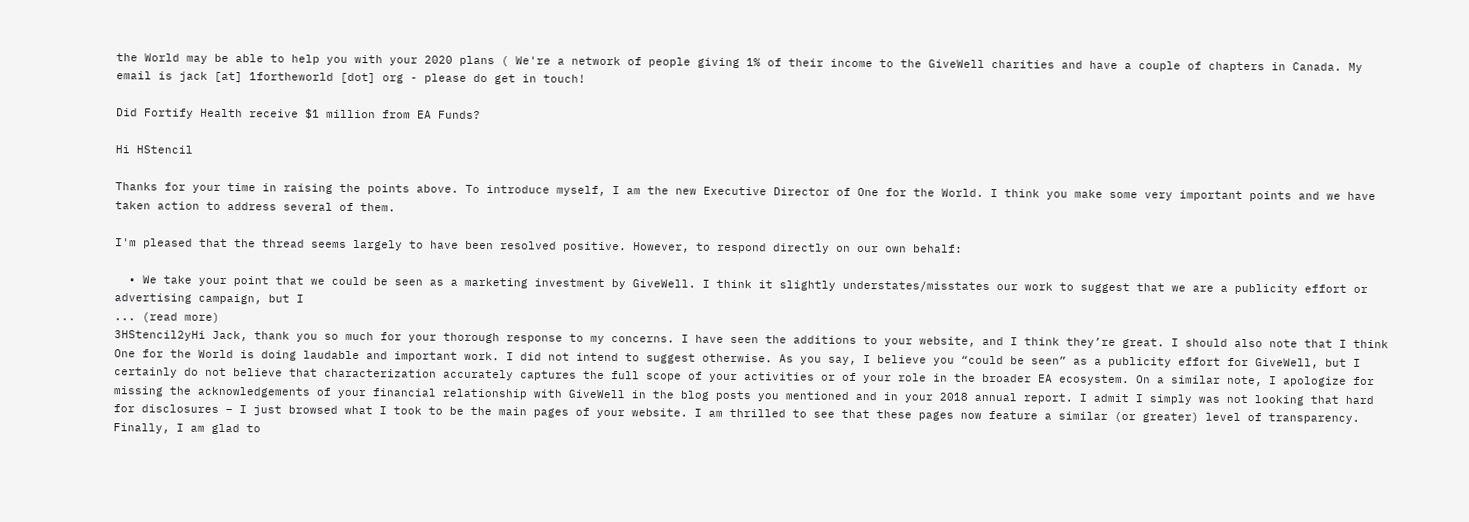the World may be able to help you with your 2020 plans ( We're a network of people giving 1% of their income to the GiveWell charities and have a couple of chapters in Canada. My email is jack [at] 1fortheworld [dot] org - please do get in touch!

Did Fortify Health receive $1 million from EA Funds?

Hi HStencil

Thanks for your time in raising the points above. To introduce myself, I am the new Executive Director of One for the World. I think you make some very important points and we have taken action to address several of them.

I'm pleased that the thread seems largely to have been resolved positive. However, to respond directly on our own behalf:

  • We take your point that we could be seen as a marketing investment by GiveWell. I think it slightly understates/misstates our work to suggest that we are a publicity effort or advertising campaign, but I
... (read more)
3HStencil2yHi Jack, thank you so much for your thorough response to my concerns. I have seen the additions to your website, and I think they’re great. I should also note that I think One for the World is doing laudable and important work. I did not intend to suggest otherwise. As you say, I believe you “could be seen” as a publicity effort for GiveWell, but I certainly do not believe that characterization accurately captures the full scope of your activities or of your role in the broader EA ecosystem. On a similar note, I apologize for missing the acknowledgements of your financial relationship with GiveWell in the blog posts you mentioned and in your 2018 annual report. I admit I simply was not looking that hard for disclosures – I just browsed what I took to be the main pages of your website. I am thrilled to see that these pages now feature a similar (or greater) level of transparency. Finally, I am glad to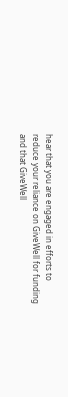hear that you are engaged in efforts to reduce your reliance on GiveWell for funding and that GiveWell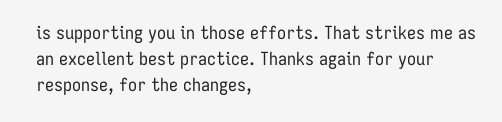is supporting you in those efforts. That strikes me as an excellent best practice. Thanks again for your response, for the changes,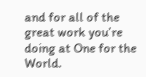and for all of the great work you’re doing at One for the World.